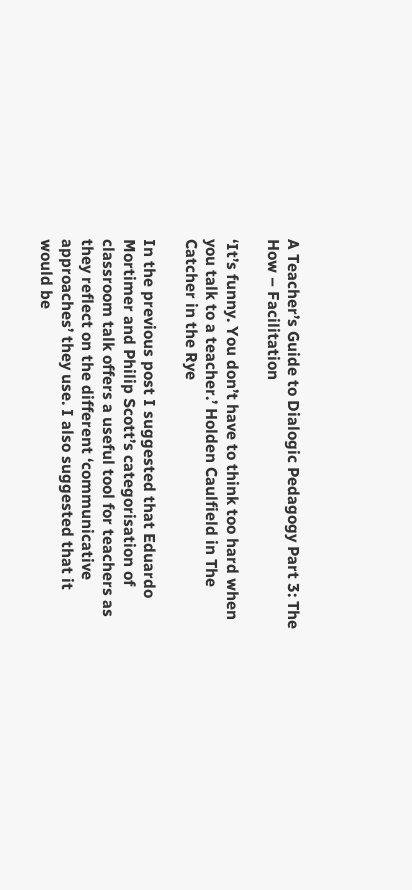A Teacher’s Guide to Dialogic Pedagogy Part 3: The How – Facilitation

‘It’s funny. You don’t have to think too hard when you talk to a teacher.’ Holden Caulfield in The Catcher in the Rye

In the previous post I suggested that Eduardo Mortimer and Philip Scott’s categorisation of classroom talk offers a useful tool for teachers as they reflect on the different ‘communicative approaches’ they use. I also suggested that it would be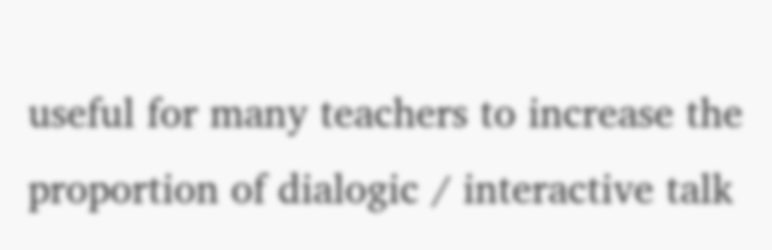useful for many teachers to increase the proportion of dialogic / interactive talk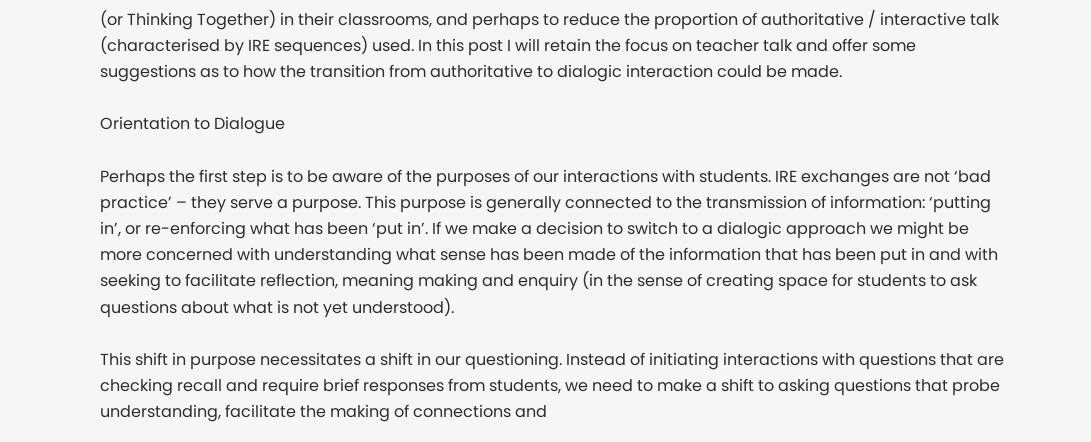(or Thinking Together) in their classrooms, and perhaps to reduce the proportion of authoritative / interactive talk (characterised by IRE sequences) used. In this post I will retain the focus on teacher talk and offer some suggestions as to how the transition from authoritative to dialogic interaction could be made.

Orientation to Dialogue

Perhaps the first step is to be aware of the purposes of our interactions with students. IRE exchanges are not ‘bad practice’ – they serve a purpose. This purpose is generally connected to the transmission of information: ‘putting in’, or re-enforcing what has been ‘put in’. If we make a decision to switch to a dialogic approach we might be more concerned with understanding what sense has been made of the information that has been put in and with seeking to facilitate reflection, meaning making and enquiry (in the sense of creating space for students to ask questions about what is not yet understood).

This shift in purpose necessitates a shift in our questioning. Instead of initiating interactions with questions that are checking recall and require brief responses from students, we need to make a shift to asking questions that probe understanding, facilitate the making of connections and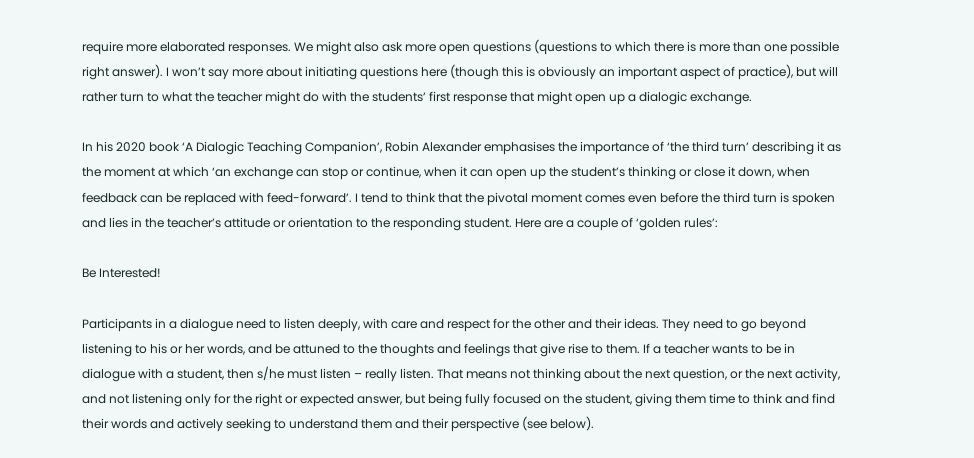require more elaborated responses. We might also ask more open questions (questions to which there is more than one possible right answer). I won’t say more about initiating questions here (though this is obviously an important aspect of practice), but will rather turn to what the teacher might do with the students’ first response that might open up a dialogic exchange.

In his 2020 book ‘A Dialogic Teaching Companion’, Robin Alexander emphasises the importance of ‘the third turn’ describing it as the moment at which ‘an exchange can stop or continue, when it can open up the student’s thinking or close it down, when feedback can be replaced with feed-forward’. I tend to think that the pivotal moment comes even before the third turn is spoken and lies in the teacher’s attitude or orientation to the responding student. Here are a couple of ‘golden rules’:

Be Interested!

Participants in a dialogue need to listen deeply, with care and respect for the other and their ideas. They need to go beyond listening to his or her words, and be attuned to the thoughts and feelings that give rise to them. If a teacher wants to be in dialogue with a student, then s/he must listen – really listen. That means not thinking about the next question, or the next activity, and not listening only for the right or expected answer, but being fully focused on the student, giving them time to think and find their words and actively seeking to understand them and their perspective (see below).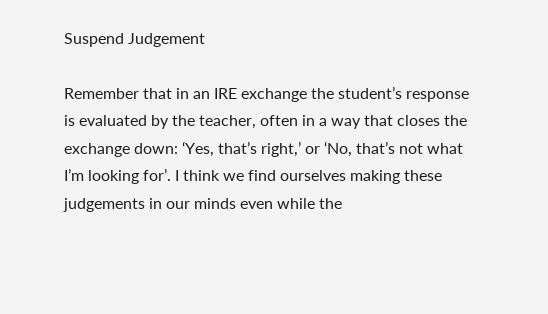Suspend Judgement

Remember that in an IRE exchange the student’s response is evaluated by the teacher, often in a way that closes the exchange down: ‘Yes, that’s right,’ or ‘No, that’s not what I’m looking for’. I think we find ourselves making these judgements in our minds even while the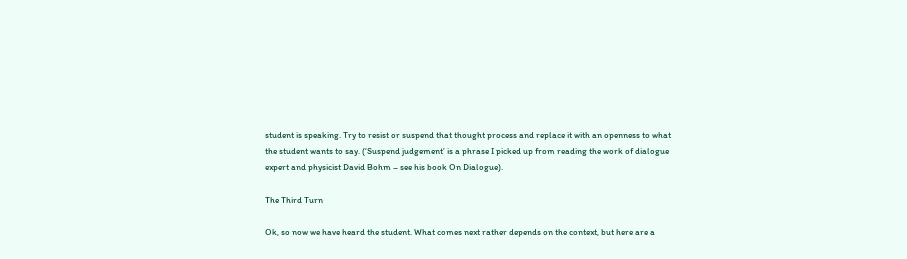student is speaking. Try to resist or suspend that thought process and replace it with an openness to what the student wants to say. (‘Suspend judgement’ is a phrase I picked up from reading the work of dialogue expert and physicist David Bohm – see his book On Dialogue).

The Third Turn

Ok, so now we have heard the student. What comes next rather depends on the context, but here are a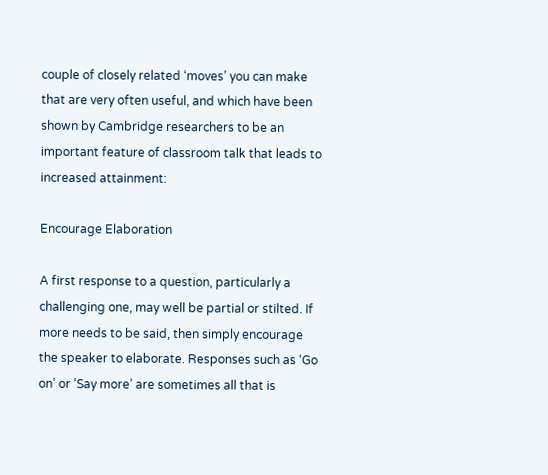couple of closely related ‘moves’ you can make that are very often useful, and which have been shown by Cambridge researchers to be an important feature of classroom talk that leads to increased attainment:

Encourage Elaboration

A first response to a question, particularly a challenging one, may well be partial or stilted. If more needs to be said, then simply encourage the speaker to elaborate. Responses such as ‘Go on’ or ‘Say more’ are sometimes all that is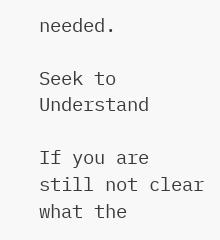needed.

Seek to Understand

If you are still not clear what the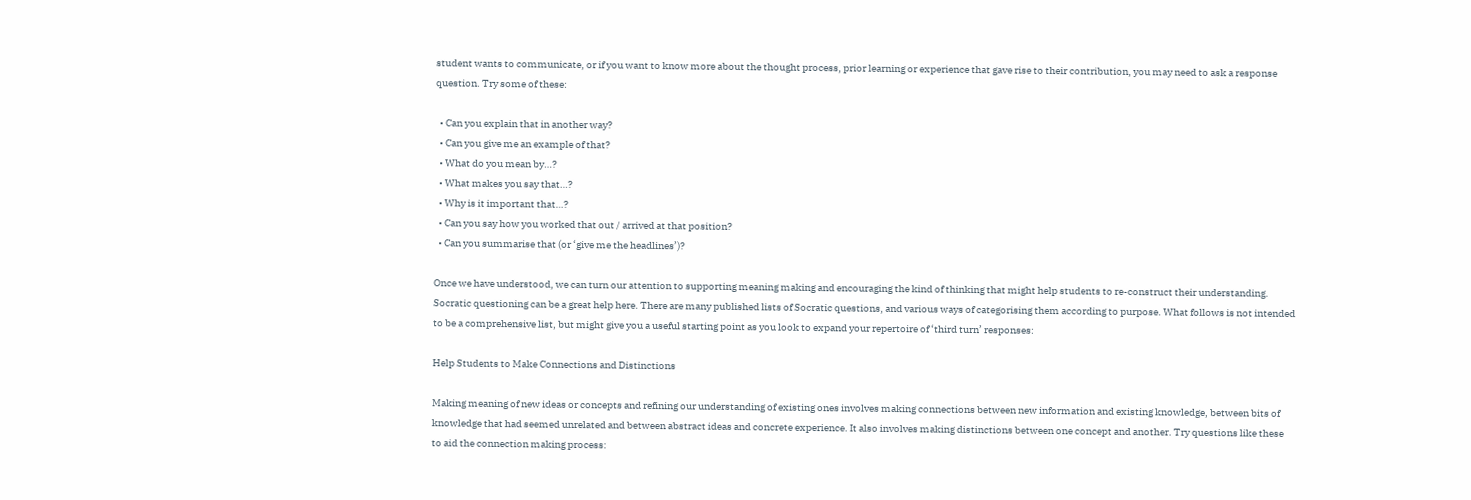student wants to communicate, or if you want to know more about the thought process, prior learning or experience that gave rise to their contribution, you may need to ask a response question. Try some of these:

  • Can you explain that in another way?
  • Can you give me an example of that?
  • What do you mean by…?
  • What makes you say that…?
  • Why is it important that…?
  • Can you say how you worked that out / arrived at that position?
  • Can you summarise that (or ‘give me the headlines’)?

Once we have understood, we can turn our attention to supporting meaning making and encouraging the kind of thinking that might help students to re-construct their understanding. Socratic questioning can be a great help here. There are many published lists of Socratic questions, and various ways of categorising them according to purpose. What follows is not intended to be a comprehensive list, but might give you a useful starting point as you look to expand your repertoire of ‘third turn’ responses:

Help Students to Make Connections and Distinctions

Making meaning of new ideas or concepts and refining our understanding of existing ones involves making connections between new information and existing knowledge, between bits of knowledge that had seemed unrelated and between abstract ideas and concrete experience. It also involves making distinctions between one concept and another. Try questions like these to aid the connection making process: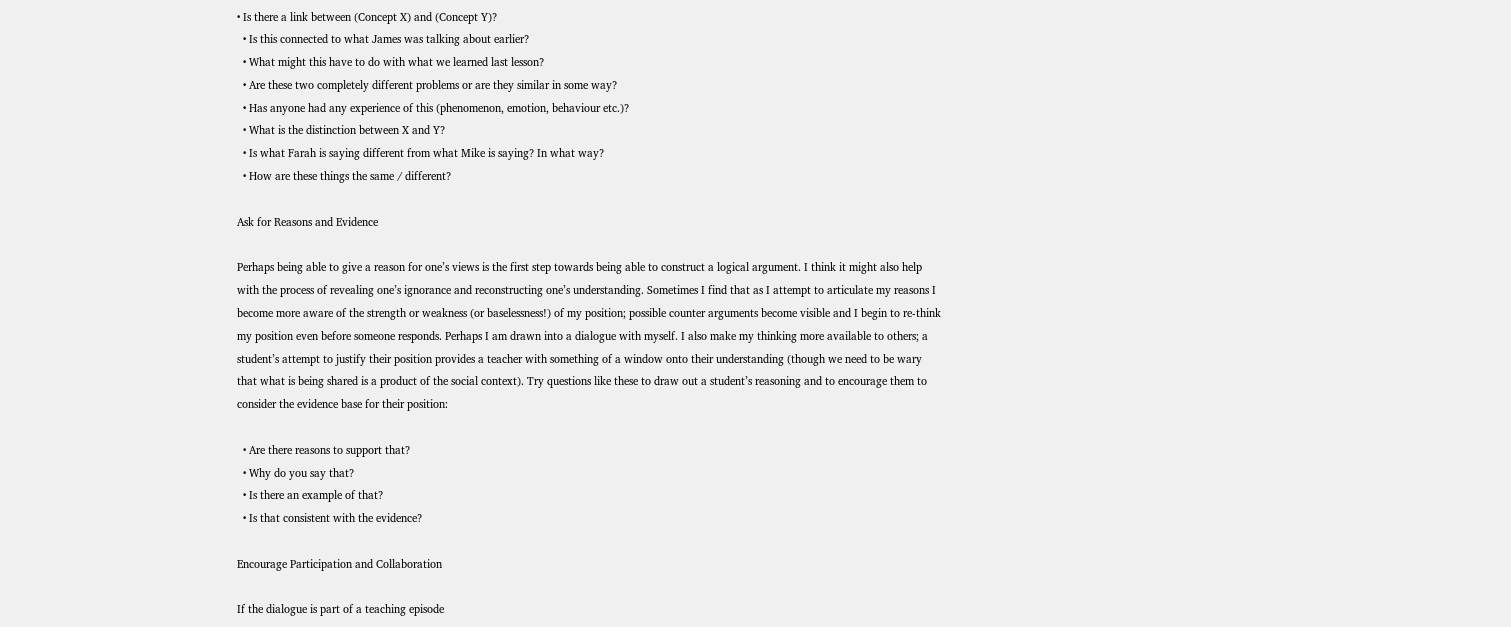• Is there a link between (Concept X) and (Concept Y)?
  • Is this connected to what James was talking about earlier?
  • What might this have to do with what we learned last lesson?
  • Are these two completely different problems or are they similar in some way?
  • Has anyone had any experience of this (phenomenon, emotion, behaviour etc.)?
  • What is the distinction between X and Y?
  • Is what Farah is saying different from what Mike is saying? In what way?
  • How are these things the same / different?

Ask for Reasons and Evidence

Perhaps being able to give a reason for one’s views is the first step towards being able to construct a logical argument. I think it might also help with the process of revealing one’s ignorance and reconstructing one’s understanding. Sometimes I find that as I attempt to articulate my reasons I become more aware of the strength or weakness (or baselessness!) of my position; possible counter arguments become visible and I begin to re-think my position even before someone responds. Perhaps I am drawn into a dialogue with myself. I also make my thinking more available to others; a student’s attempt to justify their position provides a teacher with something of a window onto their understanding (though we need to be wary that what is being shared is a product of the social context). Try questions like these to draw out a student’s reasoning and to encourage them to consider the evidence base for their position:

  • Are there reasons to support that?
  • Why do you say that?
  • Is there an example of that?
  • Is that consistent with the evidence?

Encourage Participation and Collaboration

If the dialogue is part of a teaching episode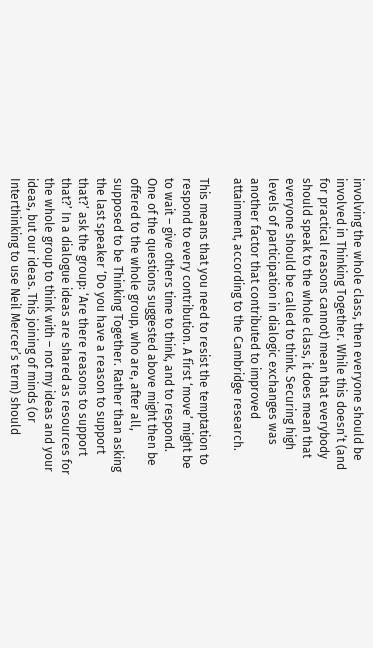involving the whole class, then everyone should be involved in Thinking Together. While this doesn’t (and for practical reasons cannot) mean that everybody should speak to the whole class, it does mean that everyone should be called to think. Securing high levels of participation in dialogic exchanges was another factor that contributed to improved attainment, according to the Cambridge research.

This means that you need to resist the temptation to respond to every contribution. A first ‘move’ might be to wait – give others time to think, and to respond. One of the questions suggested above might then be offered to the whole group, who are, after all, supposed to be Thinking Together. Rather than asking the last speaker ‘Do you have a reason to support that?’ ask the group: ‘Are there reasons to support that?’ In a dialogue ideas are shared as resources for the whole group to think with – not my ideas and your ideas, but our ideas. This joining of minds (or Interthinking to use Neil Mercer’s term) should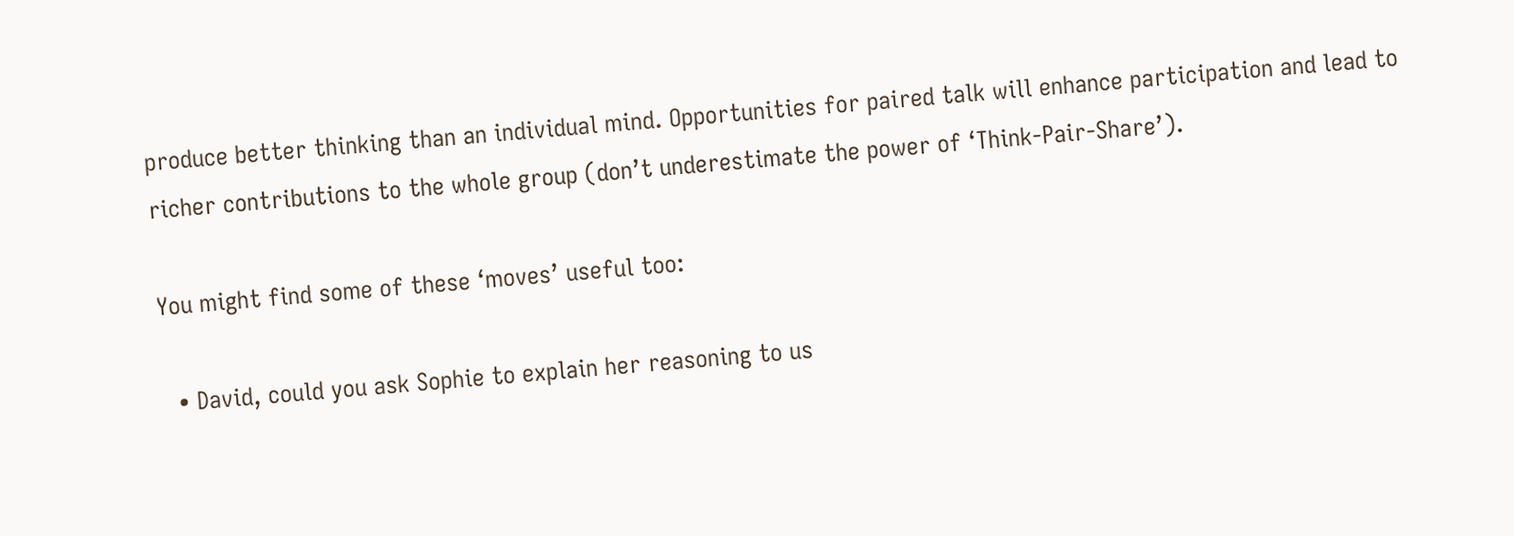produce better thinking than an individual mind. Opportunities for paired talk will enhance participation and lead to richer contributions to the whole group (don’t underestimate the power of ‘Think-Pair-Share’).

You might find some of these ‘moves’ useful too:

  • David, could you ask Sophie to explain her reasoning to us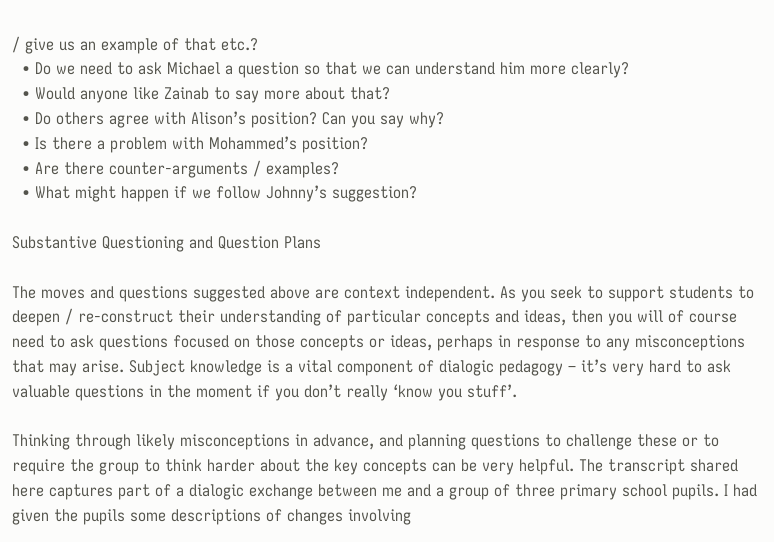/ give us an example of that etc.?
  • Do we need to ask Michael a question so that we can understand him more clearly?
  • Would anyone like Zainab to say more about that?
  • Do others agree with Alison’s position? Can you say why?
  • Is there a problem with Mohammed’s position?
  • Are there counter-arguments / examples?
  • What might happen if we follow Johnny’s suggestion?

Substantive Questioning and Question Plans

The moves and questions suggested above are context independent. As you seek to support students to deepen / re-construct their understanding of particular concepts and ideas, then you will of course need to ask questions focused on those concepts or ideas, perhaps in response to any misconceptions that may arise. Subject knowledge is a vital component of dialogic pedagogy – it’s very hard to ask valuable questions in the moment if you don’t really ‘know you stuff’.

Thinking through likely misconceptions in advance, and planning questions to challenge these or to require the group to think harder about the key concepts can be very helpful. The transcript shared here captures part of a dialogic exchange between me and a group of three primary school pupils. I had given the pupils some descriptions of changes involving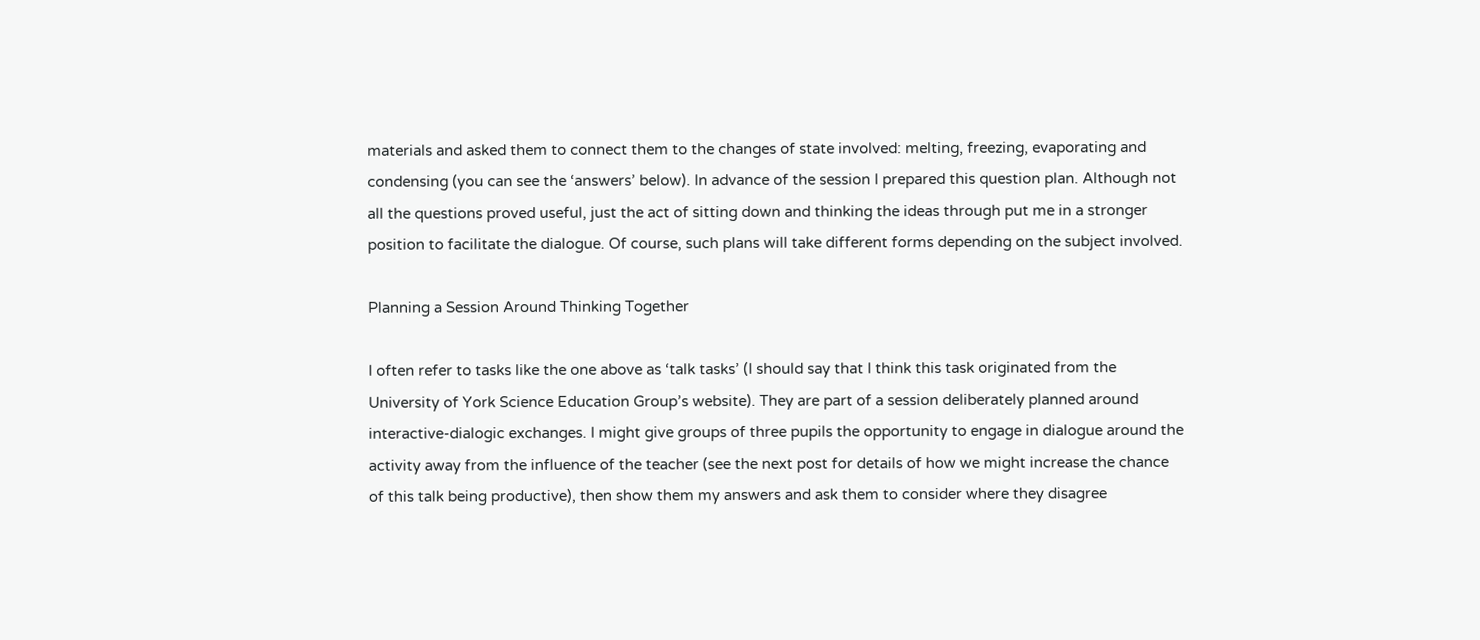materials and asked them to connect them to the changes of state involved: melting, freezing, evaporating and condensing (you can see the ‘answers’ below). In advance of the session I prepared this question plan. Although not all the questions proved useful, just the act of sitting down and thinking the ideas through put me in a stronger position to facilitate the dialogue. Of course, such plans will take different forms depending on the subject involved.

Planning a Session Around Thinking Together

I often refer to tasks like the one above as ‘talk tasks’ (I should say that I think this task originated from the University of York Science Education Group’s website). They are part of a session deliberately planned around interactive-dialogic exchanges. I might give groups of three pupils the opportunity to engage in dialogue around the activity away from the influence of the teacher (see the next post for details of how we might increase the chance of this talk being productive), then show them my answers and ask them to consider where they disagree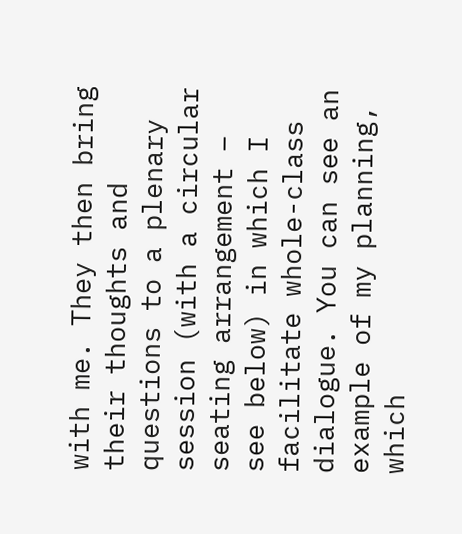with me. They then bring their thoughts and questions to a plenary session (with a circular seating arrangement – see below) in which I facilitate whole-class dialogue. You can see an example of my planning, which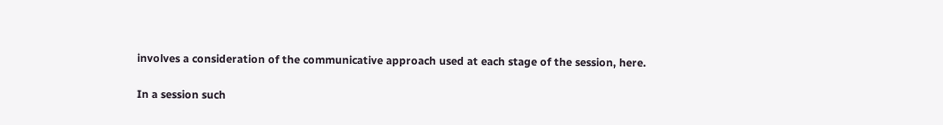involves a consideration of the communicative approach used at each stage of the session, here.

In a session such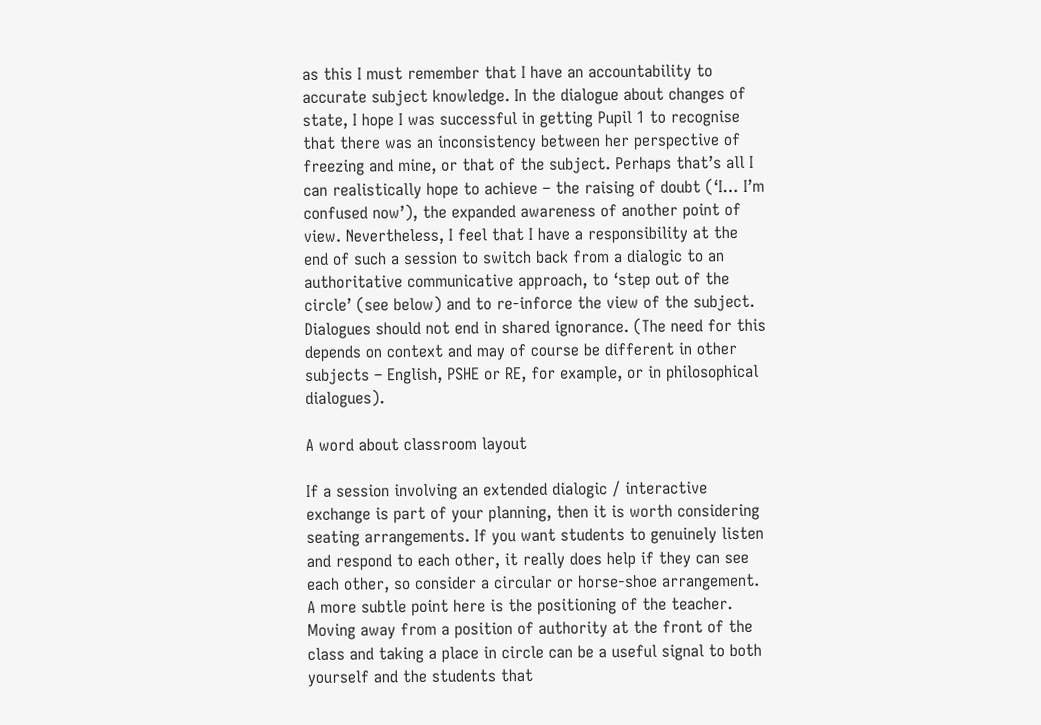as this I must remember that I have an accountability to accurate subject knowledge. In the dialogue about changes of state, I hope I was successful in getting Pupil 1 to recognise that there was an inconsistency between her perspective of freezing and mine, or that of the subject. Perhaps that’s all I can realistically hope to achieve – the raising of doubt (‘I… I’m confused now’), the expanded awareness of another point of view. Nevertheless, I feel that I have a responsibility at the end of such a session to switch back from a dialogic to an authoritative communicative approach, to ‘step out of the circle’ (see below) and to re-inforce the view of the subject. Dialogues should not end in shared ignorance. (The need for this depends on context and may of course be different in other subjects – English, PSHE or RE, for example, or in philosophical dialogues).

A word about classroom layout

If a session involving an extended dialogic / interactive exchange is part of your planning, then it is worth considering seating arrangements. If you want students to genuinely listen and respond to each other, it really does help if they can see each other, so consider a circular or horse-shoe arrangement. A more subtle point here is the positioning of the teacher. Moving away from a position of authority at the front of the class and taking a place in circle can be a useful signal to both yourself and the students that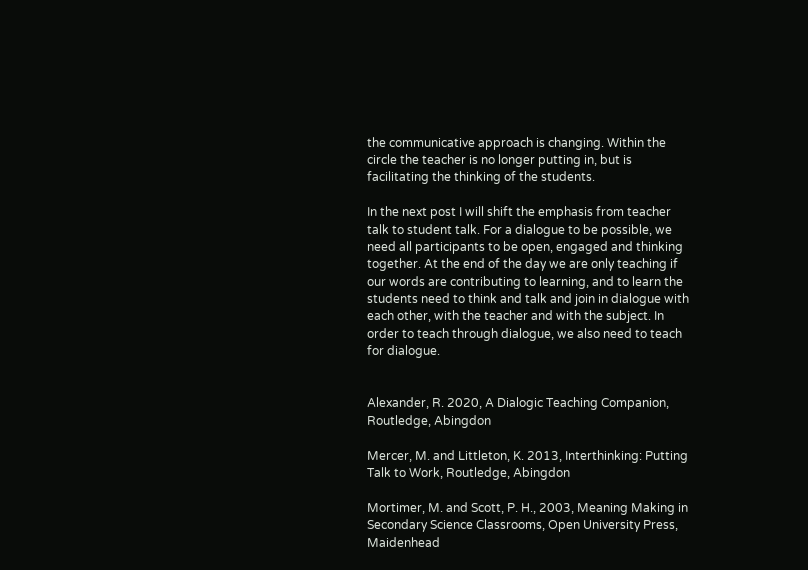the communicative approach is changing. Within the circle the teacher is no longer putting in, but is facilitating the thinking of the students.

In the next post I will shift the emphasis from teacher talk to student talk. For a dialogue to be possible, we need all participants to be open, engaged and thinking together. At the end of the day we are only teaching if our words are contributing to learning, and to learn the students need to think and talk and join in dialogue with each other, with the teacher and with the subject. In order to teach through dialogue, we also need to teach for dialogue.


Alexander, R. 2020, A Dialogic Teaching Companion, Routledge, Abingdon

Mercer, M. and Littleton, K. 2013, Interthinking: Putting Talk to Work, Routledge, Abingdon

Mortimer, M. and Scott, P. H., 2003, Meaning Making in Secondary Science Classrooms, Open University Press, Maidenhead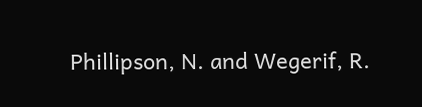Phillipson, N. and Wegerif, R.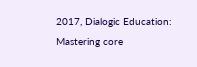2017, Dialogic Education: Mastering core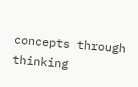concepts through thinking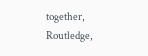together, Routledge,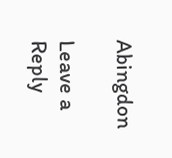Abingdon

Leave a Reply